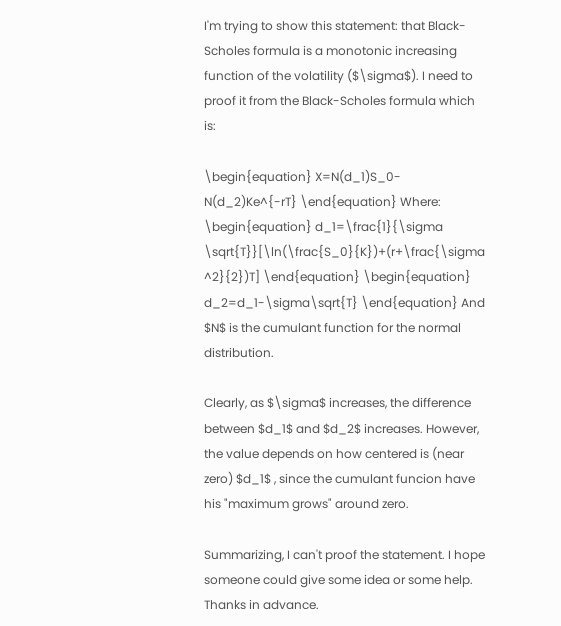I'm trying to show this statement: that Black-Scholes formula is a monotonic increasing function of the volatility ($\sigma$). I need to proof it from the Black-Scholes formula which is:

\begin{equation} X=N(d_1)S_0-N(d_2)Ke^{-rT} \end{equation} Where: \begin{equation} d_1=\frac{1}{\sigma \sqrt{T}}[\ln(\frac{S_0}{K})+(r+\frac{\sigma ^2}{2})T] \end{equation} \begin{equation} d_2=d_1-\sigma\sqrt{T} \end{equation} And $N$ is the cumulant function for the normal distribution.

Clearly, as $\sigma$ increases, the difference between $d_1$ and $d_2$ increases. However, the value depends on how centered is (near zero) $d_1$ , since the cumulant funcion have his "maximum grows" around zero.

Summarizing, I can't proof the statement. I hope someone could give some idea or some help. Thanks in advance.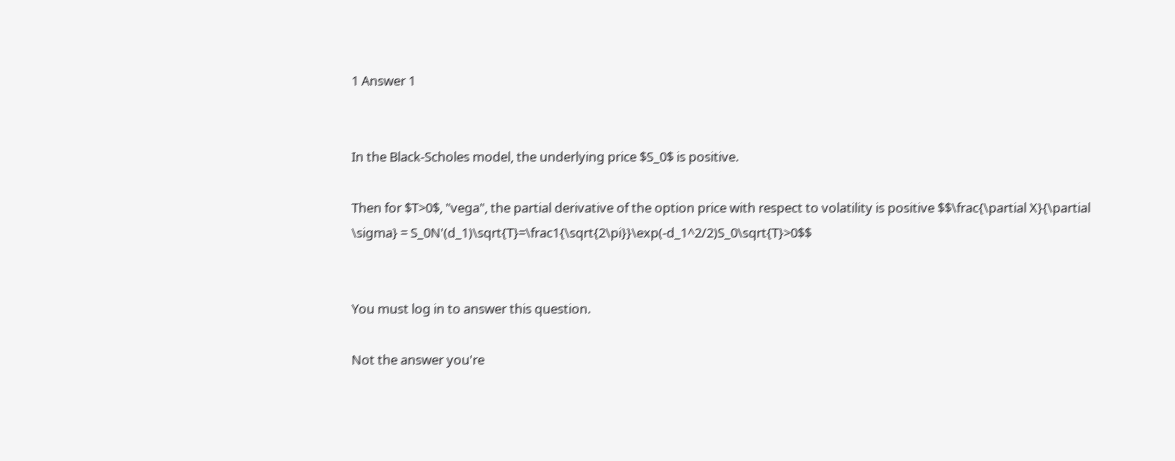1 Answer 1


In the Black-Scholes model, the underlying price $S_0$ is positive.

Then for $T>0$, "vega", the partial derivative of the option price with respect to volatility is positive $$\frac{\partial X}{\partial \sigma} = S_0N'(d_1)\sqrt{T}=\frac1{\sqrt{2\pi}}\exp(-d_1^2/2)S_0\sqrt{T}>0$$


You must log in to answer this question.

Not the answer you're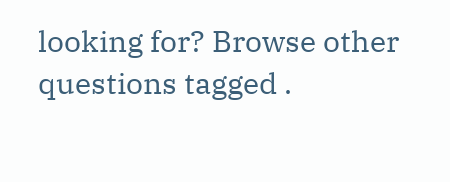looking for? Browse other questions tagged .